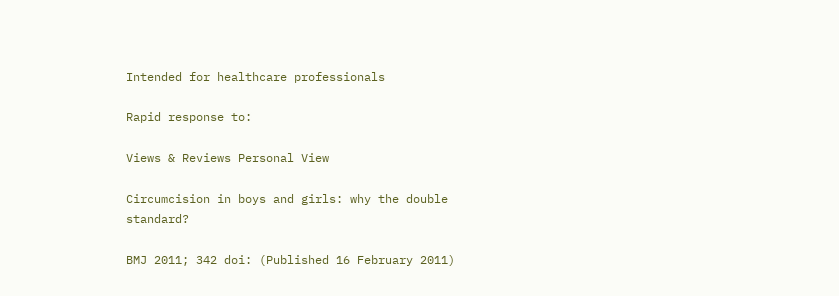Intended for healthcare professionals

Rapid response to:

Views & Reviews Personal View

Circumcision in boys and girls: why the double standard?

BMJ 2011; 342 doi: (Published 16 February 2011)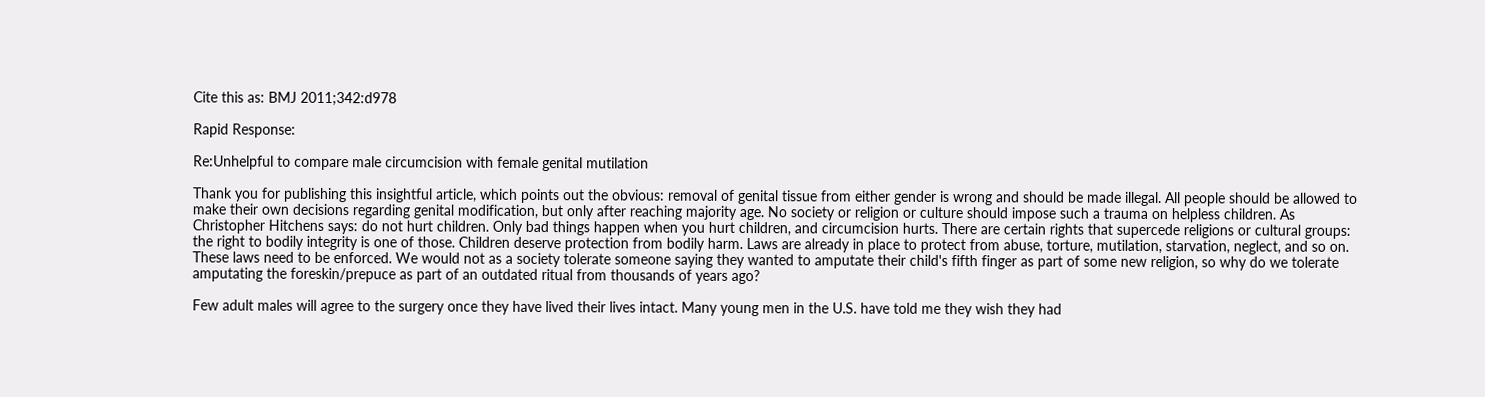Cite this as: BMJ 2011;342:d978

Rapid Response:

Re:Unhelpful to compare male circumcision with female genital mutilation

Thank you for publishing this insightful article, which points out the obvious: removal of genital tissue from either gender is wrong and should be made illegal. All people should be allowed to make their own decisions regarding genital modification, but only after reaching majority age. No society or religion or culture should impose such a trauma on helpless children. As Christopher Hitchens says: do not hurt children. Only bad things happen when you hurt children, and circumcision hurts. There are certain rights that supercede religions or cultural groups: the right to bodily integrity is one of those. Children deserve protection from bodily harm. Laws are already in place to protect from abuse, torture, mutilation, starvation, neglect, and so on. These laws need to be enforced. We would not as a society tolerate someone saying they wanted to amputate their child's fifth finger as part of some new religion, so why do we tolerate amputating the foreskin/prepuce as part of an outdated ritual from thousands of years ago?

Few adult males will agree to the surgery once they have lived their lives intact. Many young men in the U.S. have told me they wish they had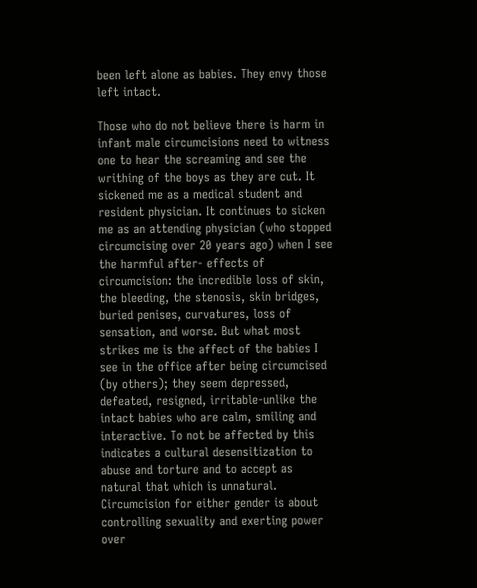been left alone as babies. They envy those left intact.

Those who do not believe there is harm in infant male circumcisions need to witness one to hear the screaming and see the writhing of the boys as they are cut. It sickened me as a medical student and resident physician. It continues to sicken me as an attending physician (who stopped circumcising over 20 years ago) when I see the harmful after- effects of circumcision: the incredible loss of skin, the bleeding, the stenosis, skin bridges, buried penises, curvatures, loss of sensation, and worse. But what most strikes me is the affect of the babies I see in the office after being circumcised (by others); they seem depressed, defeated, resigned, irritable-unlike the intact babies who are calm, smiling and interactive. To not be affected by this indicates a cultural desensitization to abuse and torture and to accept as natural that which is unnatural. Circumcision for either gender is about controlling sexuality and exerting power over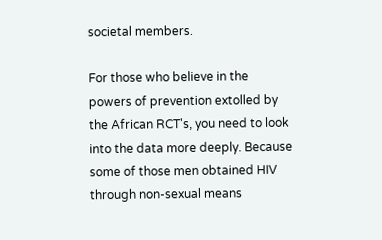societal members.

For those who believe in the powers of prevention extolled by the African RCT's, you need to look into the data more deeply. Because some of those men obtained HIV through non-sexual means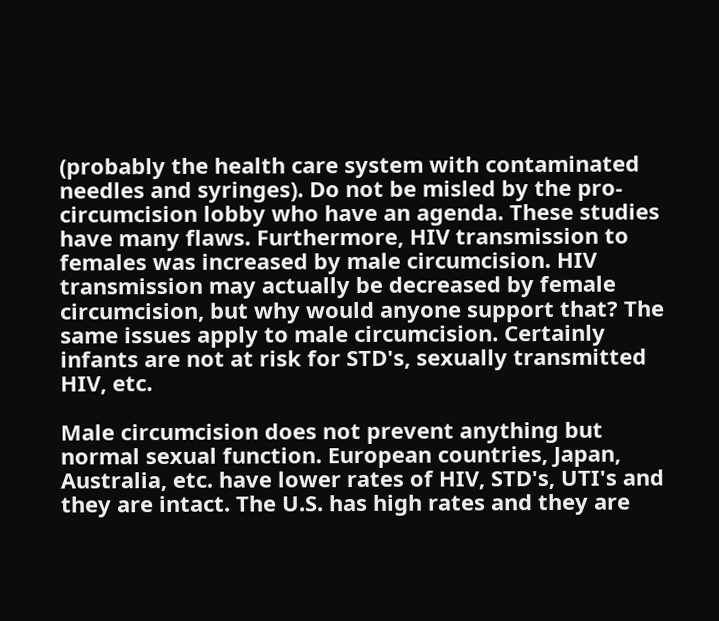(probably the health care system with contaminated needles and syringes). Do not be misled by the pro-circumcision lobby who have an agenda. These studies have many flaws. Furthermore, HIV transmission to females was increased by male circumcision. HIV transmission may actually be decreased by female circumcision, but why would anyone support that? The same issues apply to male circumcision. Certainly infants are not at risk for STD's, sexually transmitted HIV, etc.

Male circumcision does not prevent anything but normal sexual function. European countries, Japan, Australia, etc. have lower rates of HIV, STD's, UTI's and they are intact. The U.S. has high rates and they are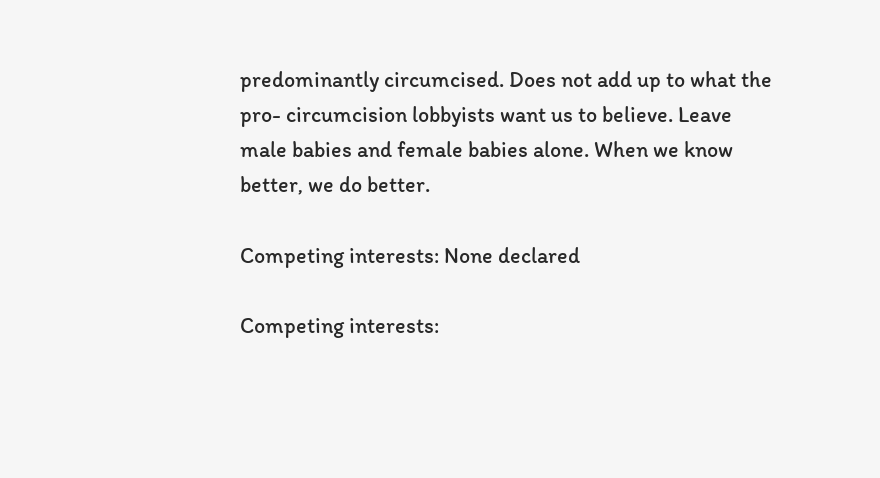predominantly circumcised. Does not add up to what the pro- circumcision lobbyists want us to believe. Leave male babies and female babies alone. When we know better, we do better.

Competing interests: None declared

Competing interests: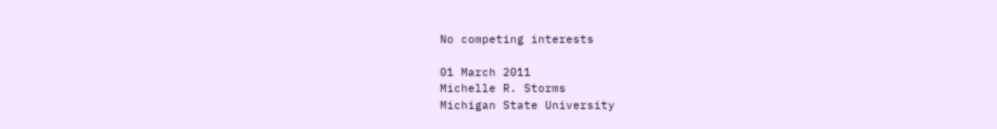No competing interests

01 March 2011
Michelle R. Storms
Michigan State University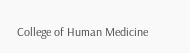College of Human Medicine